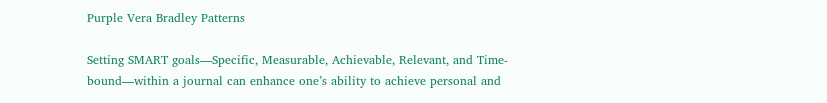Purple Vera Bradley Patterns

Setting SMART goals—Specific, Measurable, Achievable, Relevant, and Time-bound—within a journal can enhance one’s ability to achieve personal and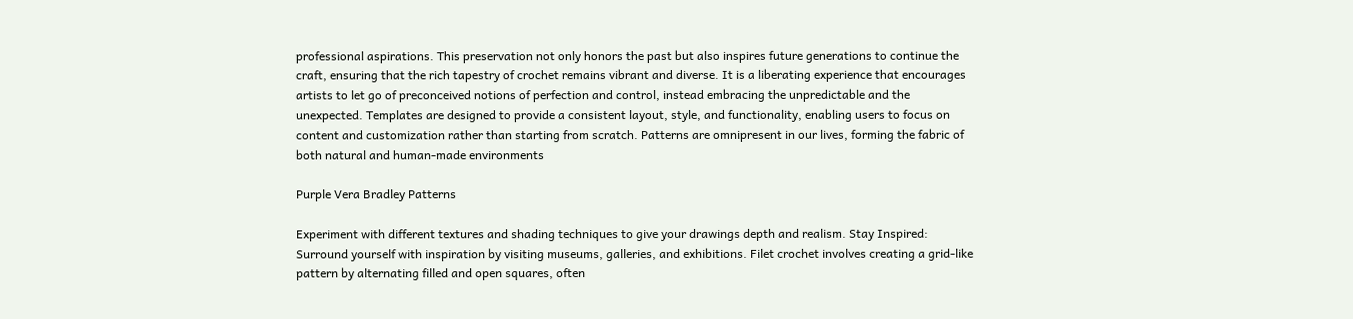professional aspirations. This preservation not only honors the past but also inspires future generations to continue the craft, ensuring that the rich tapestry of crochet remains vibrant and diverse. It is a liberating experience that encourages artists to let go of preconceived notions of perfection and control, instead embracing the unpredictable and the unexpected. Templates are designed to provide a consistent layout, style, and functionality, enabling users to focus on content and customization rather than starting from scratch. Patterns are omnipresent in our lives, forming the fabric of both natural and human-made environments

Purple Vera Bradley Patterns

Experiment with different textures and shading techniques to give your drawings depth and realism. Stay Inspired: Surround yourself with inspiration by visiting museums, galleries, and exhibitions. Filet crochet involves creating a grid-like pattern by alternating filled and open squares, often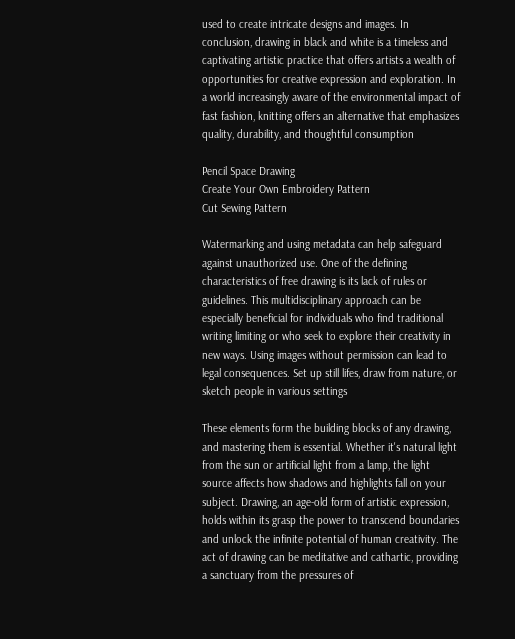used to create intricate designs and images. In conclusion, drawing in black and white is a timeless and captivating artistic practice that offers artists a wealth of opportunities for creative expression and exploration. In a world increasingly aware of the environmental impact of fast fashion, knitting offers an alternative that emphasizes quality, durability, and thoughtful consumption

Pencil Space Drawing
Create Your Own Embroidery Pattern
Cut Sewing Pattern

Watermarking and using metadata can help safeguard against unauthorized use. One of the defining characteristics of free drawing is its lack of rules or guidelines. This multidisciplinary approach can be especially beneficial for individuals who find traditional writing limiting or who seek to explore their creativity in new ways. Using images without permission can lead to legal consequences. Set up still lifes, draw from nature, or sketch people in various settings

These elements form the building blocks of any drawing, and mastering them is essential. Whether it's natural light from the sun or artificial light from a lamp, the light source affects how shadows and highlights fall on your subject. Drawing, an age-old form of artistic expression, holds within its grasp the power to transcend boundaries and unlock the infinite potential of human creativity. The act of drawing can be meditative and cathartic, providing a sanctuary from the pressures of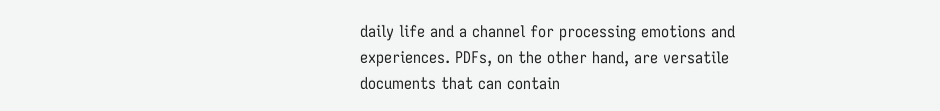daily life and a channel for processing emotions and experiences. PDFs, on the other hand, are versatile documents that can contain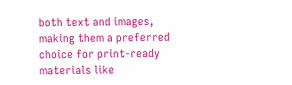both text and images, making them a preferred choice for print-ready materials like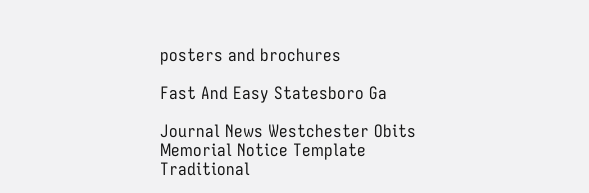posters and brochures

Fast And Easy Statesboro Ga

Journal News Westchester Obits
Memorial Notice Template
Traditional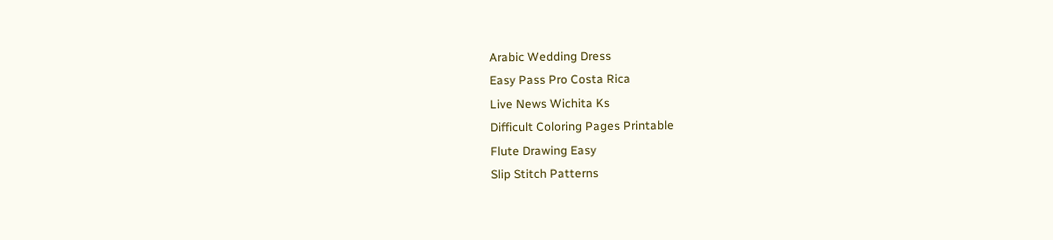Arabic Wedding Dress
Easy Pass Pro Costa Rica
Live News Wichita Ks
Difficult Coloring Pages Printable
Flute Drawing Easy
Slip Stitch Patterns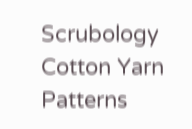Scrubology Cotton Yarn Patterns